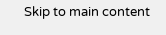Skip to main content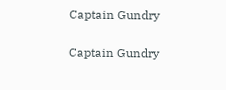Captain Gundry

Captain Gundry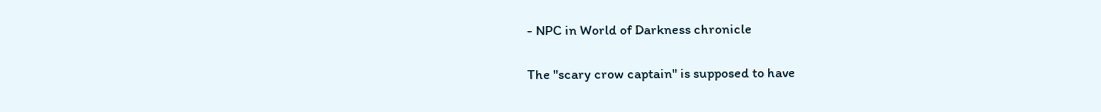- NPC in World of Darkness chronicle

The "scary crow captain" is supposed to have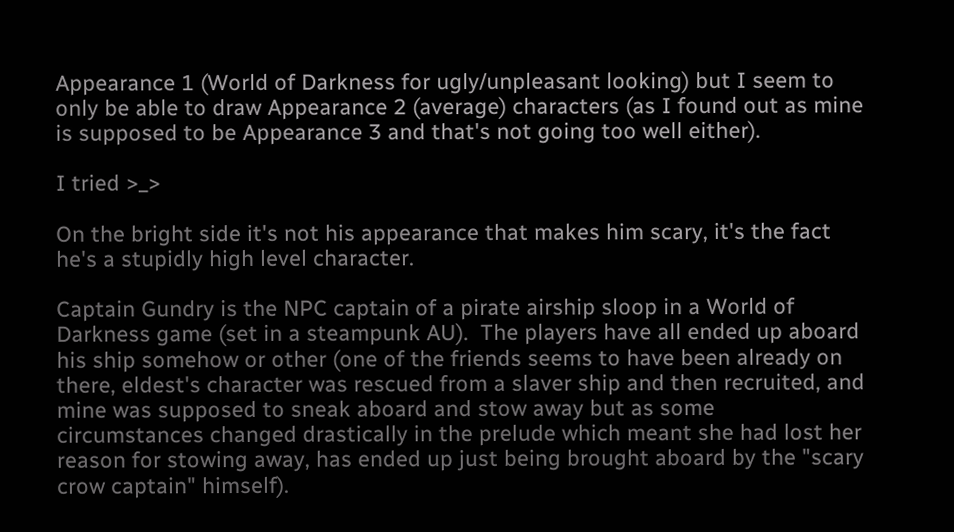Appearance 1 (World of Darkness for ugly/unpleasant looking) but I seem to only be able to draw Appearance 2 (average) characters (as I found out as mine is supposed to be Appearance 3 and that's not going too well either).

I tried >_>

On the bright side it's not his appearance that makes him scary, it's the fact he's a stupidly high level character.

Captain Gundry is the NPC captain of a pirate airship sloop in a World of Darkness game (set in a steampunk AU).  The players have all ended up aboard his ship somehow or other (one of the friends seems to have been already on there, eldest's character was rescued from a slaver ship and then recruited, and mine was supposed to sneak aboard and stow away but as some circumstances changed drastically in the prelude which meant she had lost her reason for stowing away, has ended up just being brought aboard by the "scary crow captain" himself).